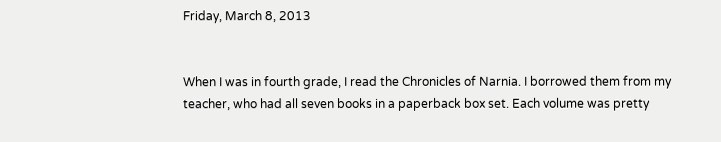Friday, March 8, 2013


When I was in fourth grade, I read the Chronicles of Narnia. I borrowed them from my teacher, who had all seven books in a paperback box set. Each volume was pretty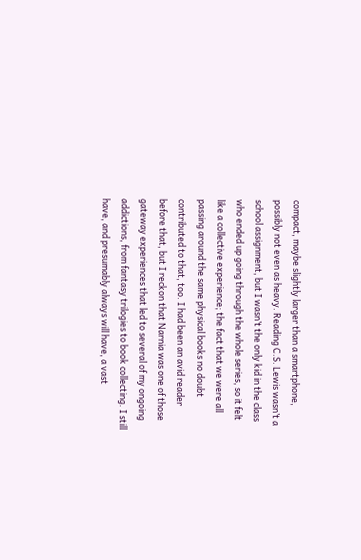compact, maybe slightly larger than a smartphone, possibly not even as heavy. Reading C.S. Lewis wasn’t a school assignment, but I wasn’t the only kid in the class who ended up going through the whole series, so it felt like a collective experience; the fact that we were all passing around the same physical books no doubt contributed to that, too. I had been an avid reader before that, but I reckon that Narnia was one of those gateway experiences that led to several of my ongoing addictions, from fantasy trilogies to book collecting. I still have, and presumably always will have, a vast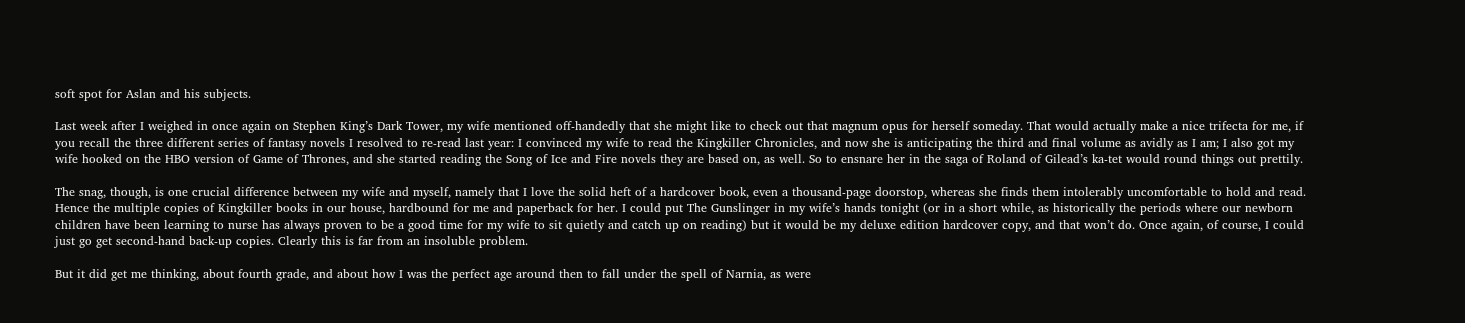soft spot for Aslan and his subjects.

Last week after I weighed in once again on Stephen King’s Dark Tower, my wife mentioned off-handedly that she might like to check out that magnum opus for herself someday. That would actually make a nice trifecta for me, if you recall the three different series of fantasy novels I resolved to re-read last year: I convinced my wife to read the Kingkiller Chronicles, and now she is anticipating the third and final volume as avidly as I am; I also got my wife hooked on the HBO version of Game of Thrones, and she started reading the Song of Ice and Fire novels they are based on, as well. So to ensnare her in the saga of Roland of Gilead’s ka-tet would round things out prettily.

The snag, though, is one crucial difference between my wife and myself, namely that I love the solid heft of a hardcover book, even a thousand-page doorstop, whereas she finds them intolerably uncomfortable to hold and read. Hence the multiple copies of Kingkiller books in our house, hardbound for me and paperback for her. I could put The Gunslinger in my wife’s hands tonight (or in a short while, as historically the periods where our newborn children have been learning to nurse has always proven to be a good time for my wife to sit quietly and catch up on reading) but it would be my deluxe edition hardcover copy, and that won’t do. Once again, of course, I could just go get second-hand back-up copies. Clearly this is far from an insoluble problem.

But it did get me thinking, about fourth grade, and about how I was the perfect age around then to fall under the spell of Narnia, as were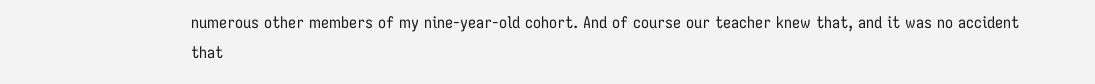numerous other members of my nine-year-old cohort. And of course our teacher knew that, and it was no accident that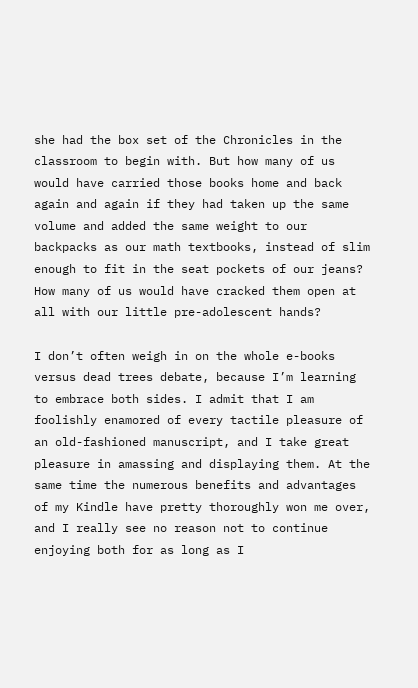she had the box set of the Chronicles in the classroom to begin with. But how many of us would have carried those books home and back again and again if they had taken up the same volume and added the same weight to our backpacks as our math textbooks, instead of slim enough to fit in the seat pockets of our jeans? How many of us would have cracked them open at all with our little pre-adolescent hands?

I don’t often weigh in on the whole e-books versus dead trees debate, because I’m learning to embrace both sides. I admit that I am foolishly enamored of every tactile pleasure of an old-fashioned manuscript, and I take great pleasure in amassing and displaying them. At the same time the numerous benefits and advantages of my Kindle have pretty thoroughly won me over, and I really see no reason not to continue enjoying both for as long as I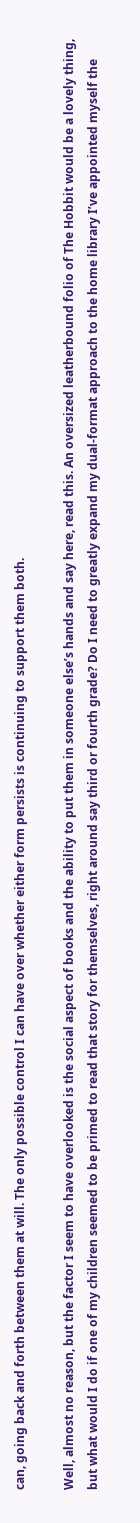can, going back and forth between them at will. The only possible control I can have over whether either form persists is continuing to support them both.

Well, almost no reason, but the factor I seem to have overlooked is the social aspect of books and the ability to put them in someone else’s hands and say here, read this. An oversized leatherbound folio of The Hobbit would be a lovely thing, but what would I do if one of my children seemed to be primed to read that story for themselves, right around say third or fourth grade? Do I need to greatly expand my dual-format approach to the home library I’ve appointed myself the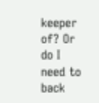keeper of? Or do I need to back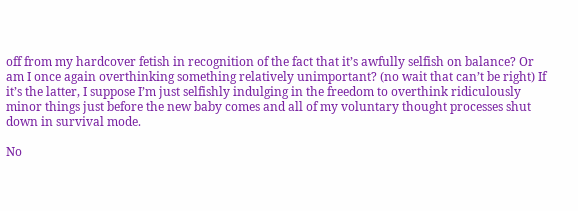off from my hardcover fetish in recognition of the fact that it’s awfully selfish on balance? Or am I once again overthinking something relatively unimportant? (no wait that can’t be right) If it’s the latter, I suppose I’m just selfishly indulging in the freedom to overthink ridiculously minor things just before the new baby comes and all of my voluntary thought processes shut down in survival mode.

No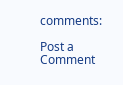comments:

Post a Comment